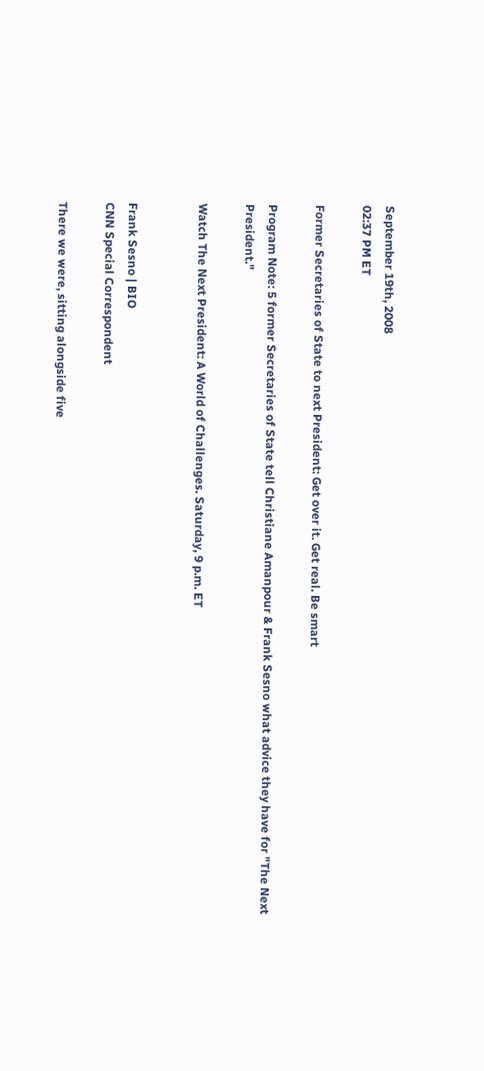September 19th, 2008
02:37 PM ET

Former Secretaries of State to next President: Get over it. Get real. Be smart

Program Note: 5 former Secretaries of State tell Christiane Amanpour & Frank Sesno what advice they have for "The Next President."

Watch The Next President: A World of Challenges. Saturday, 9 p.m. ET


Frank Sesno | BIO
CNN Special Correspondent

There we were, sitting alongside five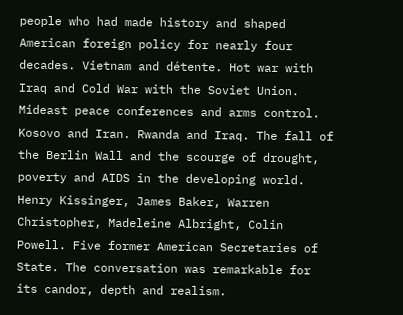people who had made history and shaped American foreign policy for nearly four decades. Vietnam and détente. Hot war with Iraq and Cold War with the Soviet Union. Mideast peace conferences and arms control. Kosovo and Iran. Rwanda and Iraq. The fall of the Berlin Wall and the scourge of drought, poverty and AIDS in the developing world. Henry Kissinger, James Baker, Warren Christopher, Madeleine Albright, Colin Powell. Five former American Secretaries of State. The conversation was remarkable for its candor, depth and realism.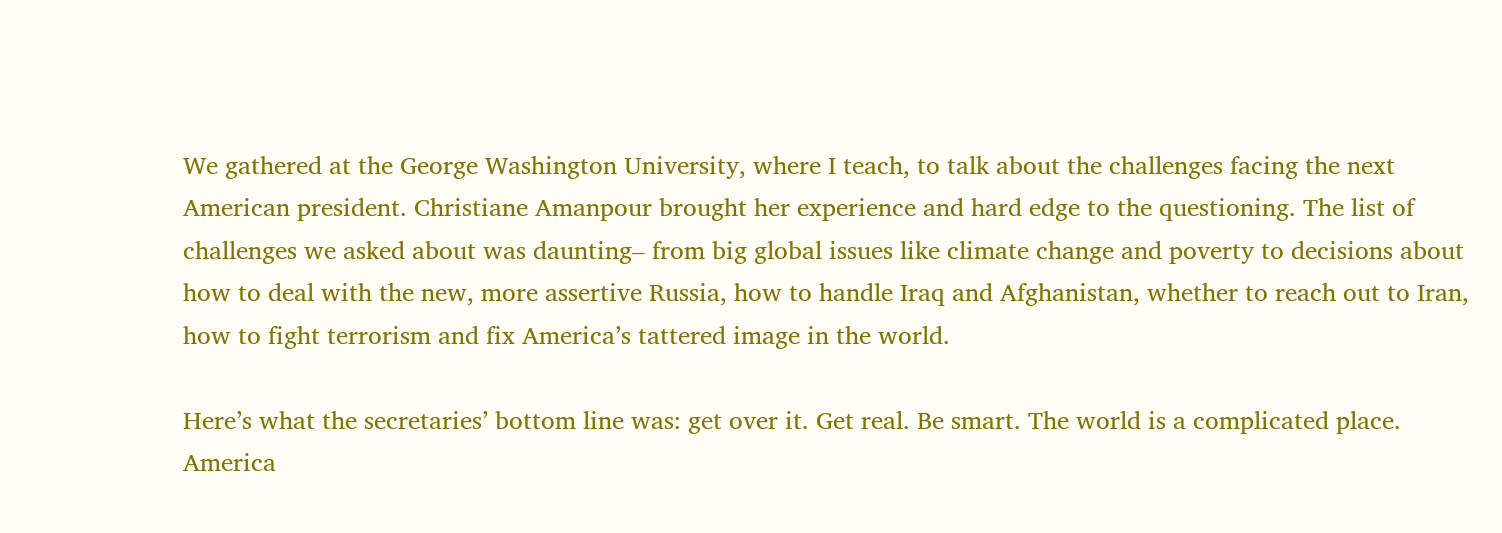We gathered at the George Washington University, where I teach, to talk about the challenges facing the next American president. Christiane Amanpour brought her experience and hard edge to the questioning. The list of challenges we asked about was daunting– from big global issues like climate change and poverty to decisions about how to deal with the new, more assertive Russia, how to handle Iraq and Afghanistan, whether to reach out to Iran, how to fight terrorism and fix America’s tattered image in the world.

Here’s what the secretaries’ bottom line was: get over it. Get real. Be smart. The world is a complicated place. America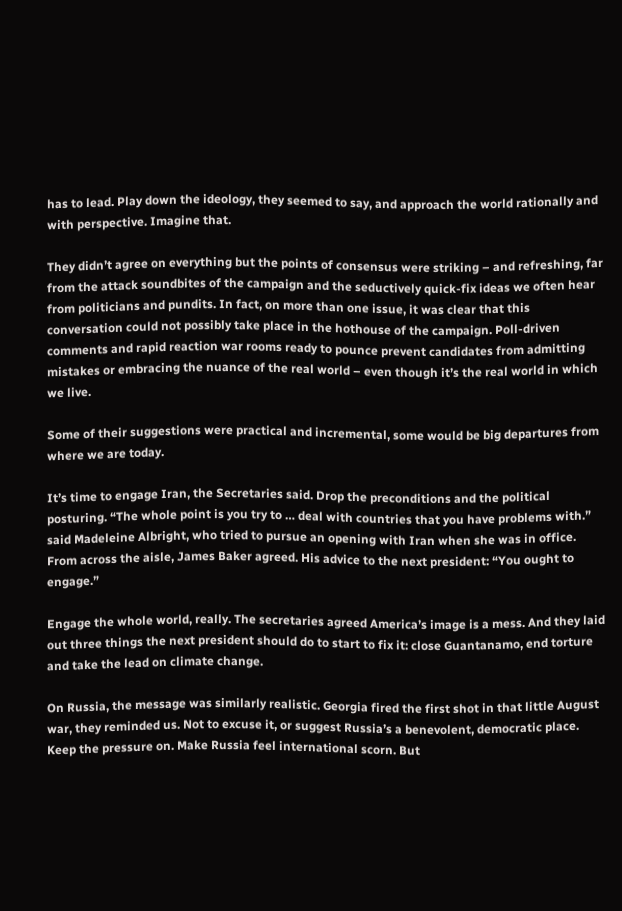has to lead. Play down the ideology, they seemed to say, and approach the world rationally and with perspective. Imagine that.

They didn’t agree on everything but the points of consensus were striking – and refreshing, far from the attack soundbites of the campaign and the seductively quick-fix ideas we often hear from politicians and pundits. In fact, on more than one issue, it was clear that this conversation could not possibly take place in the hothouse of the campaign. Poll-driven comments and rapid reaction war rooms ready to pounce prevent candidates from admitting mistakes or embracing the nuance of the real world – even though it’s the real world in which we live.

Some of their suggestions were practical and incremental, some would be big departures from where we are today.

It’s time to engage Iran, the Secretaries said. Drop the preconditions and the political posturing. “The whole point is you try to … deal with countries that you have problems with.” said Madeleine Albright, who tried to pursue an opening with Iran when she was in office. From across the aisle, James Baker agreed. His advice to the next president: “You ought to engage.”

Engage the whole world, really. The secretaries agreed America’s image is a mess. And they laid out three things the next president should do to start to fix it: close Guantanamo, end torture and take the lead on climate change.

On Russia, the message was similarly realistic. Georgia fired the first shot in that little August war, they reminded us. Not to excuse it, or suggest Russia’s a benevolent, democratic place. Keep the pressure on. Make Russia feel international scorn. But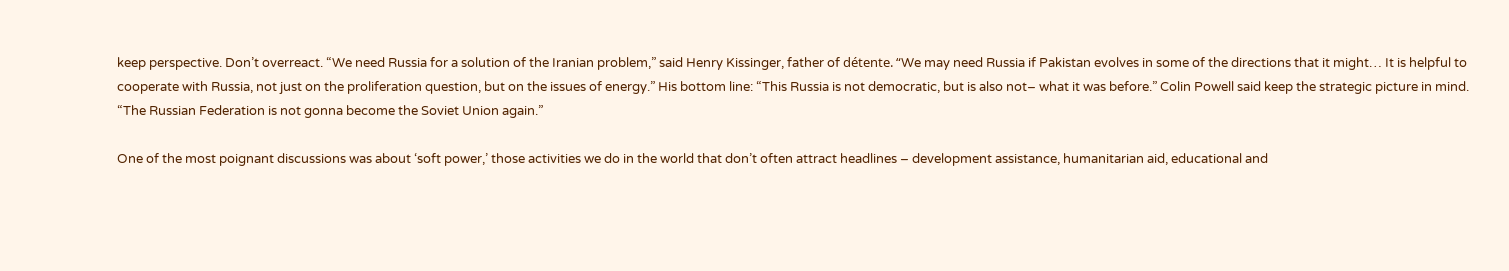keep perspective. Don’t overreact. “We need Russia for a solution of the Iranian problem,” said Henry Kissinger, father of détente. “We may need Russia if Pakistan evolves in some of the directions that it might… It is helpful to cooperate with Russia, not just on the proliferation question, but on the issues of energy.” His bottom line: “This Russia is not democratic, but is also not– what it was before.” Colin Powell said keep the strategic picture in mind. “The Russian Federation is not gonna become the Soviet Union again.”

One of the most poignant discussions was about ‘soft power,’ those activities we do in the world that don’t often attract headlines – development assistance, humanitarian aid, educational and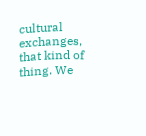cultural exchanges, that kind of thing. We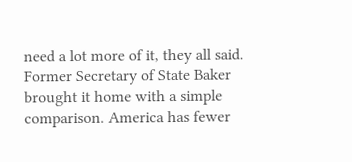need a lot more of it, they all said. Former Secretary of State Baker brought it home with a simple comparison. America has fewer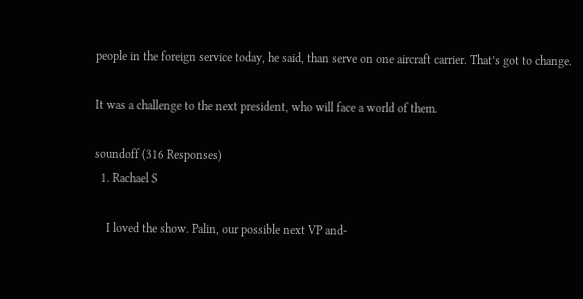people in the foreign service today, he said, than serve on one aircraft carrier. That’s got to change.

It was a challenge to the next president, who will face a world of them.

soundoff (316 Responses)
  1. Rachael S

    I loved the show. Palin, our possible next VP and-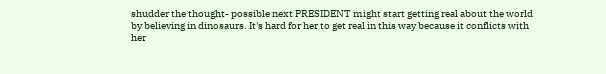shudder the thought- possible next PRESIDENT might start getting real about the world by believing in dinosaurs. It's hard for her to get real in this way because it conflicts with her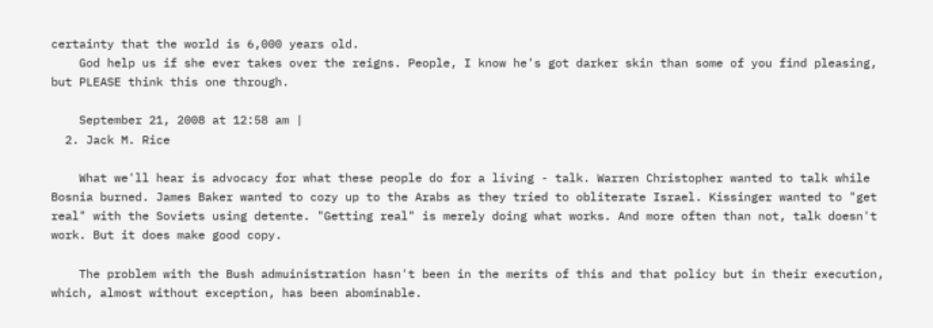certainty that the world is 6,000 years old.
    God help us if she ever takes over the reigns. People, I know he's got darker skin than some of you find pleasing, but PLEASE think this one through.

    September 21, 2008 at 12:58 am |
  2. Jack M. Rice

    What we'll hear is advocacy for what these people do for a living - talk. Warren Christopher wanted to talk while Bosnia burned. James Baker wanted to cozy up to the Arabs as they tried to obliterate Israel. Kissinger wanted to "get real" with the Soviets using detente. "Getting real" is merely doing what works. And more often than not, talk doesn't work. But it does make good copy.

    The problem with the Bush admuinistration hasn't been in the merits of this and that policy but in their execution, which, almost without exception, has been abominable.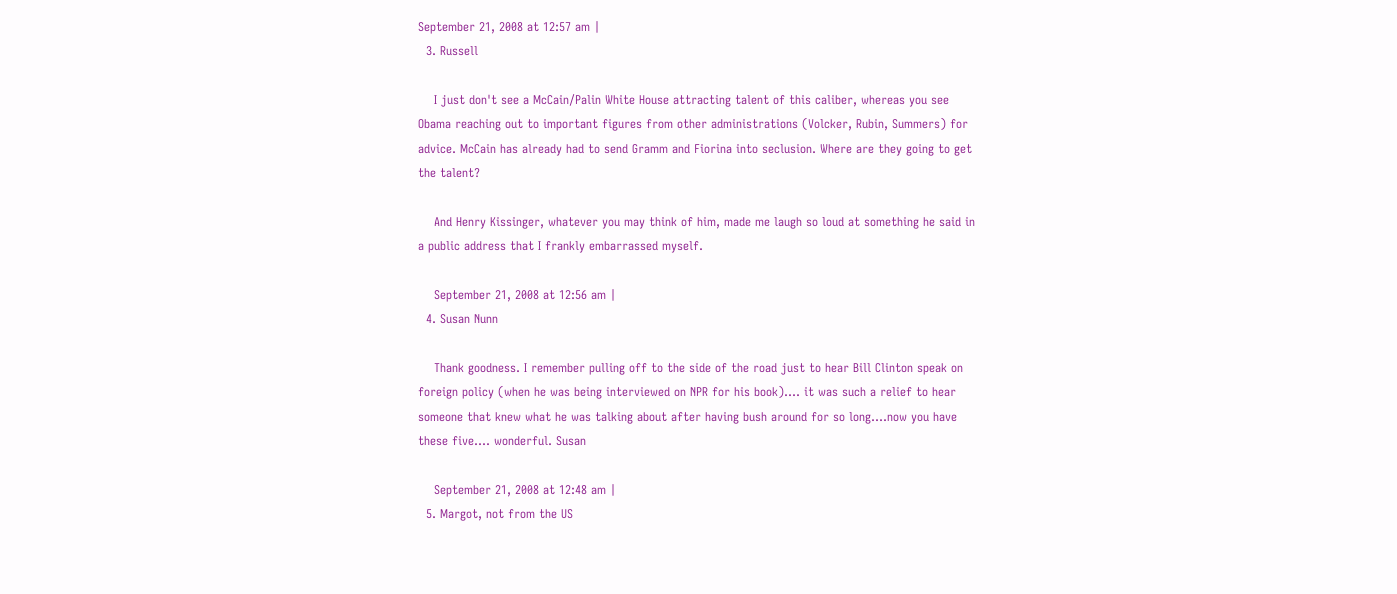September 21, 2008 at 12:57 am |
  3. Russell

    I just don't see a McCain/Palin White House attracting talent of this caliber, whereas you see Obama reaching out to important figures from other administrations (Volcker, Rubin, Summers) for advice. McCain has already had to send Gramm and Fiorina into seclusion. Where are they going to get the talent?

    And Henry Kissinger, whatever you may think of him, made me laugh so loud at something he said in a public address that I frankly embarrassed myself.

    September 21, 2008 at 12:56 am |
  4. Susan Nunn

    Thank goodness. I remember pulling off to the side of the road just to hear Bill Clinton speak on foreign policy (when he was being interviewed on NPR for his book).... it was such a relief to hear someone that knew what he was talking about after having bush around for so long....now you have these five.... wonderful. Susan

    September 21, 2008 at 12:48 am |
  5. Margot, not from the US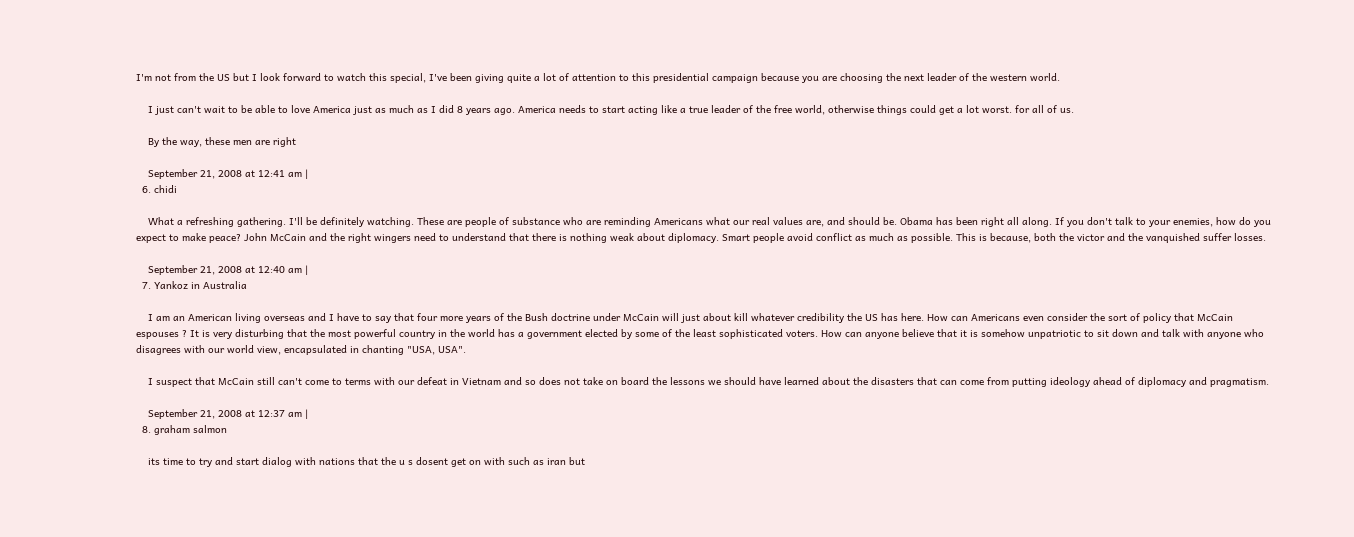I'm not from the US but I look forward to watch this special, I've been giving quite a lot of attention to this presidential campaign because you are choosing the next leader of the western world.

    I just can't wait to be able to love America just as much as I did 8 years ago. America needs to start acting like a true leader of the free world, otherwise things could get a lot worst. for all of us.

    By the way, these men are right

    September 21, 2008 at 12:41 am |
  6. chidi

    What a refreshing gathering. I'll be definitely watching. These are people of substance who are reminding Americans what our real values are, and should be. Obama has been right all along. If you don't talk to your enemies, how do you expect to make peace? John McCain and the right wingers need to understand that there is nothing weak about diplomacy. Smart people avoid conflict as much as possible. This is because, both the victor and the vanquished suffer losses.

    September 21, 2008 at 12:40 am |
  7. Yankoz in Australia

    I am an American living overseas and I have to say that four more years of the Bush doctrine under McCain will just about kill whatever credibility the US has here. How can Americans even consider the sort of policy that McCain espouses ? It is very disturbing that the most powerful country in the world has a government elected by some of the least sophisticated voters. How can anyone believe that it is somehow unpatriotic to sit down and talk with anyone who disagrees with our world view, encapsulated in chanting "USA, USA".

    I suspect that McCain still can't come to terms with our defeat in Vietnam and so does not take on board the lessons we should have learned about the disasters that can come from putting ideology ahead of diplomacy and pragmatism.

    September 21, 2008 at 12:37 am |
  8. graham salmon

    its time to try and start dialog with nations that the u s dosent get on with such as iran but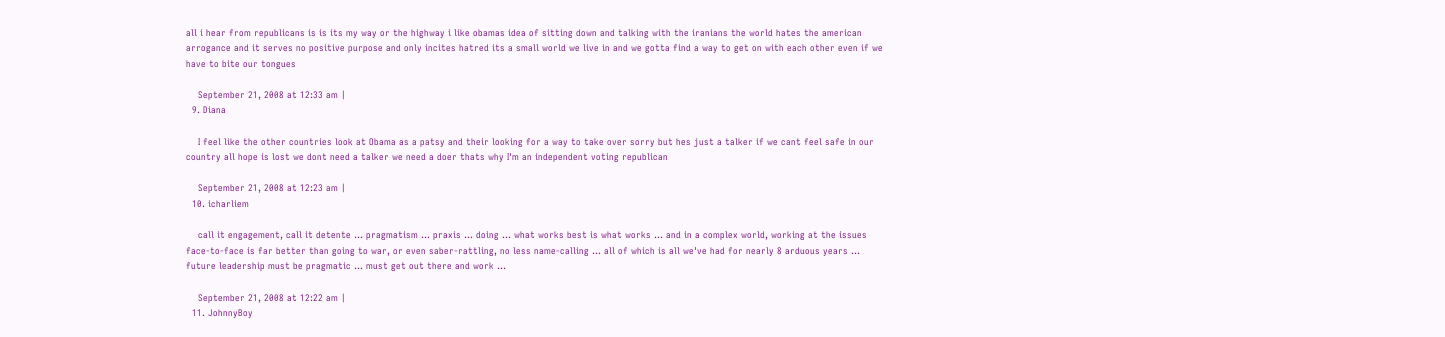all i hear from republicans is is its my way or the highway i like obamas idea of sitting down and talking with the iranians the world hates the american arrogance and it serves no positive purpose and only incites hatred its a small world we live in and we gotta find a way to get on with each other even if we have to bite our tongues

    September 21, 2008 at 12:33 am |
  9. Diana

    I feel like the other countries look at Obama as a patsy and their looking for a way to take over sorry but hes just a talker if we cant feel safe in our country all hope is lost we dont need a talker we need a doer thats why I'm an independent voting republican

    September 21, 2008 at 12:23 am |
  10. icharliem

    call it engagement, call it detente ... pragmatism ... praxis ... doing ... what works best is what works ... and in a complex world, working at the issues face-to-face is far better than going to war, or even saber-rattling, no less name-calling ... all of which is all we've had for nearly 8 arduous years ... future leadership must be pragmatic ... must get out there and work ...

    September 21, 2008 at 12:22 am |
  11. JohnnyBoy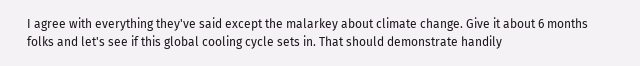I agree with everything they've said except the malarkey about climate change. Give it about 6 months folks and let's see if this global cooling cycle sets in. That should demonstrate handily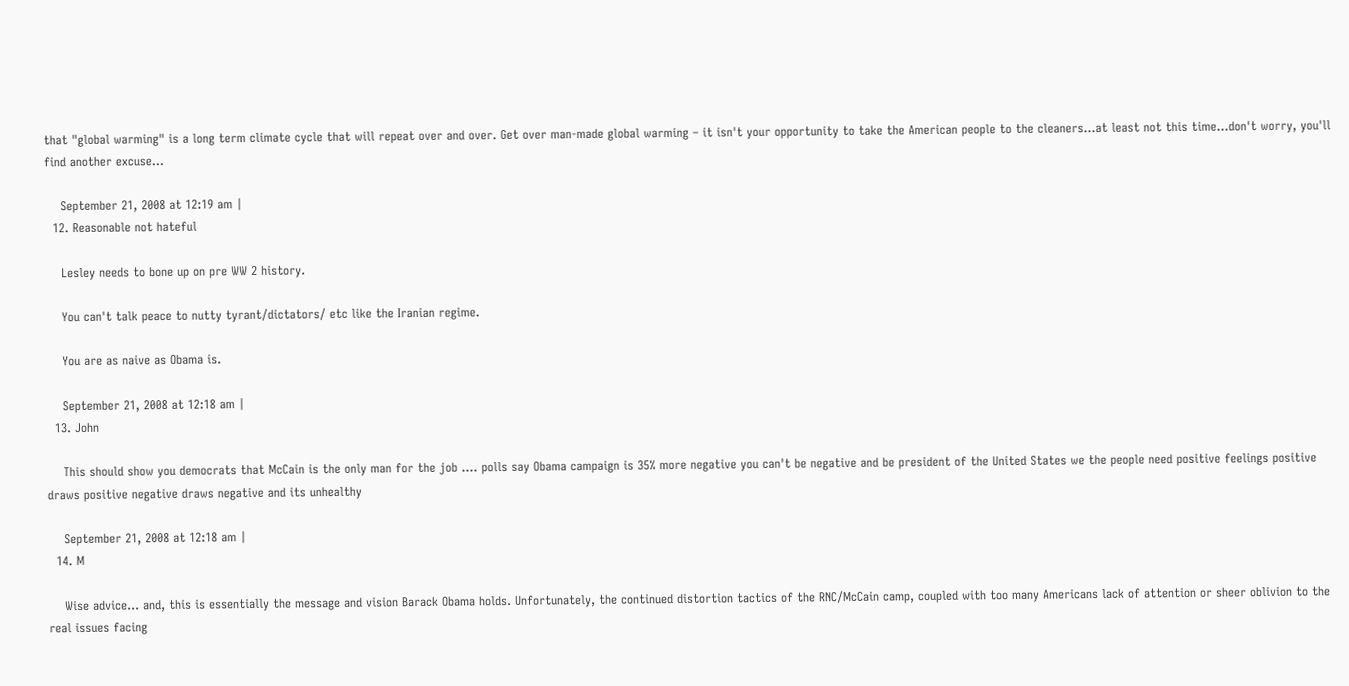that "global warming" is a long term climate cycle that will repeat over and over. Get over man-made global warming – it isn't your opportunity to take the American people to the cleaners...at least not this time...don't worry, you'll find another excuse...

    September 21, 2008 at 12:19 am |
  12. Reasonable not hateful

    Lesley needs to bone up on pre WW 2 history.

    You can't talk peace to nutty tyrant/dictators/ etc like the Iranian regime.

    You are as naive as Obama is.

    September 21, 2008 at 12:18 am |
  13. John

    This should show you democrats that McCain is the only man for the job .... polls say Obama campaign is 35% more negative you can't be negative and be president of the United States we the people need positive feelings positive draws positive negative draws negative and its unhealthy

    September 21, 2008 at 12:18 am |
  14. M

    Wise advice... and, this is essentially the message and vision Barack Obama holds. Unfortunately, the continued distortion tactics of the RNC/McCain camp, coupled with too many Americans lack of attention or sheer oblivion to the real issues facing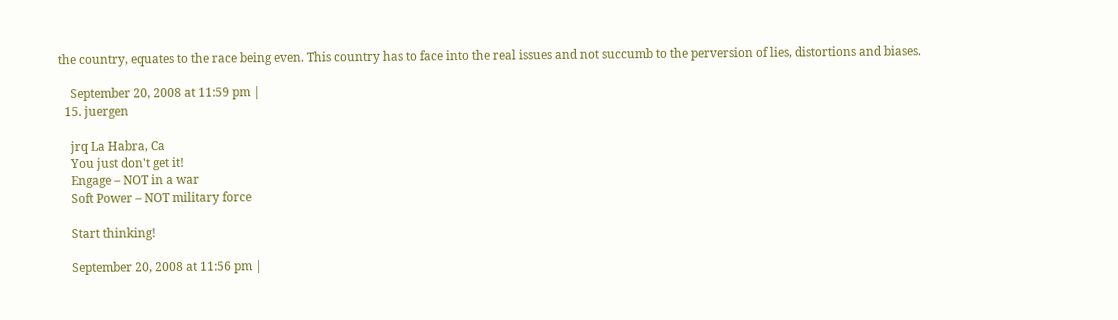the country, equates to the race being even. This country has to face into the real issues and not succumb to the perversion of lies, distortions and biases.

    September 20, 2008 at 11:59 pm |
  15. juergen

    jrq La Habra, Ca
    You just don't get it!
    Engage – NOT in a war
    Soft Power – NOT military force

    Start thinking!

    September 20, 2008 at 11:56 pm |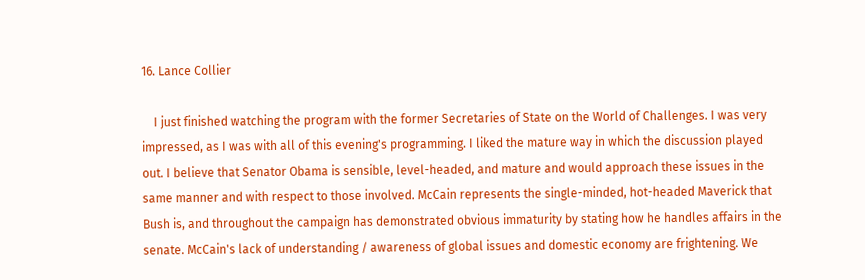16. Lance Collier

    I just finished watching the program with the former Secretaries of State on the World of Challenges. I was very impressed, as I was with all of this evening's programming. I liked the mature way in which the discussion played out. I believe that Senator Obama is sensible, level-headed, and mature and would approach these issues in the same manner and with respect to those involved. McCain represents the single-minded, hot-headed Maverick that Bush is, and throughout the campaign has demonstrated obvious immaturity by stating how he handles affairs in the senate. McCain's lack of understanding / awareness of global issues and domestic economy are frightening. We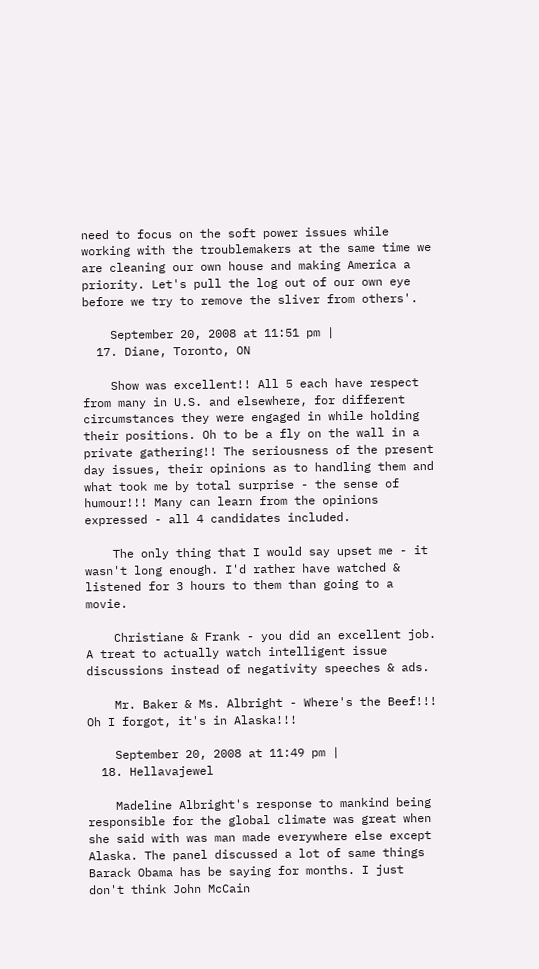need to focus on the soft power issues while working with the troublemakers at the same time we are cleaning our own house and making America a priority. Let's pull the log out of our own eye before we try to remove the sliver from others'.

    September 20, 2008 at 11:51 pm |
  17. Diane, Toronto, ON

    Show was excellent!! All 5 each have respect from many in U.S. and elsewhere, for different circumstances they were engaged in while holding their positions. Oh to be a fly on the wall in a private gathering!! The seriousness of the present day issues, their opinions as to handling them and what took me by total surprise - the sense of humour!!! Many can learn from the opinions expressed - all 4 candidates included.

    The only thing that I would say upset me - it wasn't long enough. I'd rather have watched & listened for 3 hours to them than going to a movie.

    Christiane & Frank - you did an excellent job. A treat to actually watch intelligent issue discussions instead of negativity speeches & ads.

    Mr. Baker & Ms. Albright - Where's the Beef!!! Oh I forgot, it's in Alaska!!!

    September 20, 2008 at 11:49 pm |
  18. Hellavajewel

    Madeline Albright's response to mankind being responsible for the global climate was great when she said with was man made everywhere else except Alaska. The panel discussed a lot of same things Barack Obama has be saying for months. I just don't think John McCain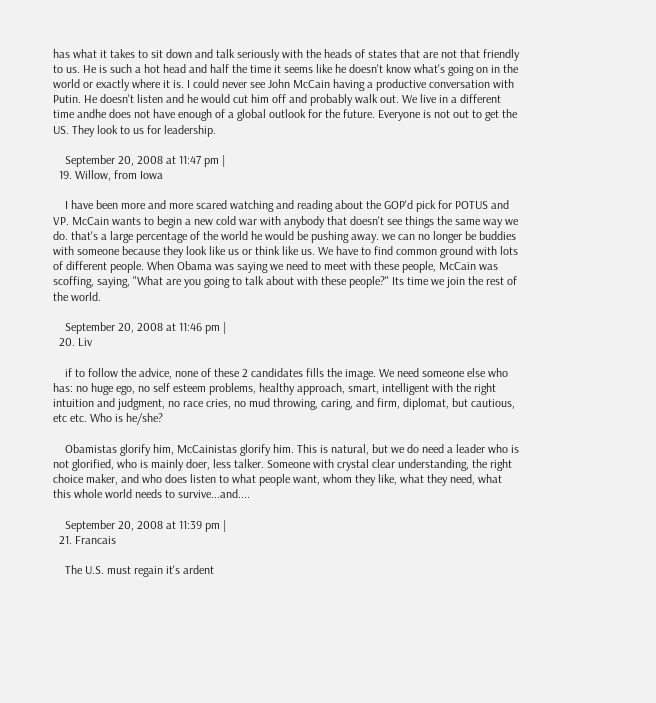has what it takes to sit down and talk seriously with the heads of states that are not that friendly to us. He is such a hot head and half the time it seems like he doesn't know what's going on in the world or exactly where it is. I could never see John McCain having a productive conversation with Putin. He doesn't listen and he would cut him off and probably walk out. We live in a different time andhe does not have enough of a global outlook for the future. Everyone is not out to get the US. They look to us for leadership.

    September 20, 2008 at 11:47 pm |
  19. Willow, from Iowa

    I have been more and more scared watching and reading about the GOP'd pick for POTUS and VP. McCain wants to begin a new cold war with anybody that doesn't see things the same way we do. that's a large percentage of the world he would be pushing away. we can no longer be buddies with someone because they look like us or think like us. We have to find common ground with lots of different people. When Obama was saying we need to meet with these people, McCain was scoffing, saying, "What are you going to talk about with these people?" Its time we join the rest of the world.

    September 20, 2008 at 11:46 pm |
  20. Liv

    if to follow the advice, none of these 2 candidates fills the image. We need someone else who has: no huge ego, no self esteem problems, healthy approach, smart, intelligent with the right intuition and judgment, no race cries, no mud throwing, caring, and firm, diplomat, but cautious, etc etc. Who is he/she?

    Obamistas glorify him, McCainistas glorify him. This is natural, but we do need a leader who is not glorified, who is mainly doer, less talker. Someone with crystal clear understanding, the right choice maker, and who does listen to what people want, whom they like, what they need, what this whole world needs to survive...and....

    September 20, 2008 at 11:39 pm |
  21. Francais

    The U.S. must regain it's ardent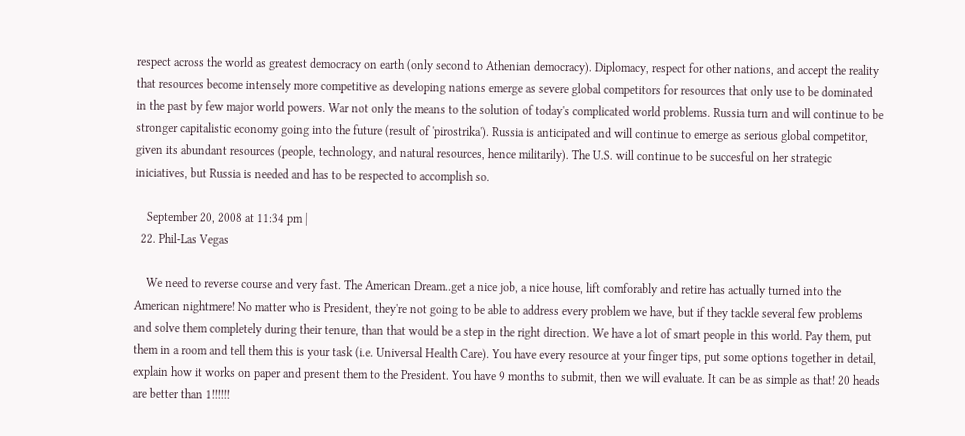respect across the world as greatest democracy on earth (only second to Athenian democracy). Diplomacy, respect for other nations, and accept the reality that resources become intensely more competitive as developing nations emerge as severe global competitors for resources that only use to be dominated in the past by few major world powers. War not only the means to the solution of today's complicated world problems. Russia turn and will continue to be stronger capitalistic economy going into the future (result of 'pirostrika'). Russia is anticipated and will continue to emerge as serious global competitor, given its abundant resources (people, technology, and natural resources, hence militarily). The U.S. will continue to be succesful on her strategic iniciatives, but Russia is needed and has to be respected to accomplish so.

    September 20, 2008 at 11:34 pm |
  22. Phil-Las Vegas

    We need to reverse course and very fast. The American Dream..get a nice job, a nice house, lift comforably and retire has actually turned into the American nightmere! No matter who is President, they're not going to be able to address every problem we have, but if they tackle several few problems and solve them completely during their tenure, than that would be a step in the right direction. We have a lot of smart people in this world. Pay them, put them in a room and tell them this is your task (i.e. Universal Health Care). You have every resource at your finger tips, put some options together in detail, explain how it works on paper and present them to the President. You have 9 months to submit, then we will evaluate. It can be as simple as that! 20 heads are better than 1!!!!!!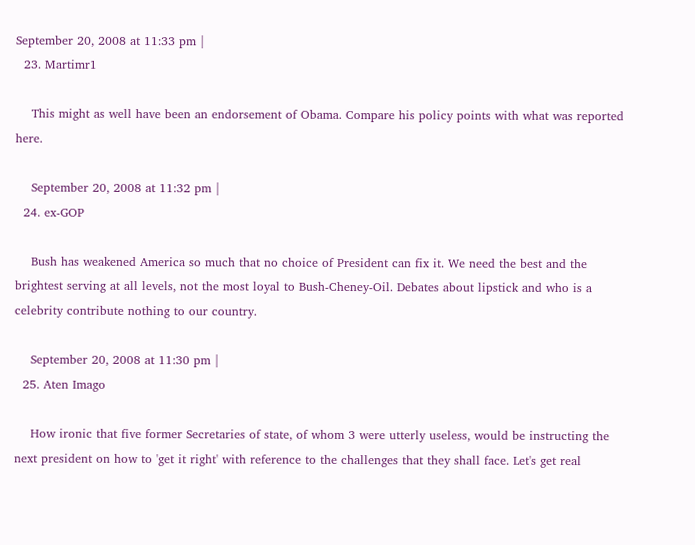September 20, 2008 at 11:33 pm |
  23. Martimr1

    This might as well have been an endorsement of Obama. Compare his policy points with what was reported here.

    September 20, 2008 at 11:32 pm |
  24. ex-GOP

    Bush has weakened America so much that no choice of President can fix it. We need the best and the brightest serving at all levels, not the most loyal to Bush-Cheney-Oil. Debates about lipstick and who is a celebrity contribute nothing to our country.

    September 20, 2008 at 11:30 pm |
  25. Aten Imago

    How ironic that five former Secretaries of state, of whom 3 were utterly useless, would be instructing the next president on how to 'get it right' with reference to the challenges that they shall face. Let's get real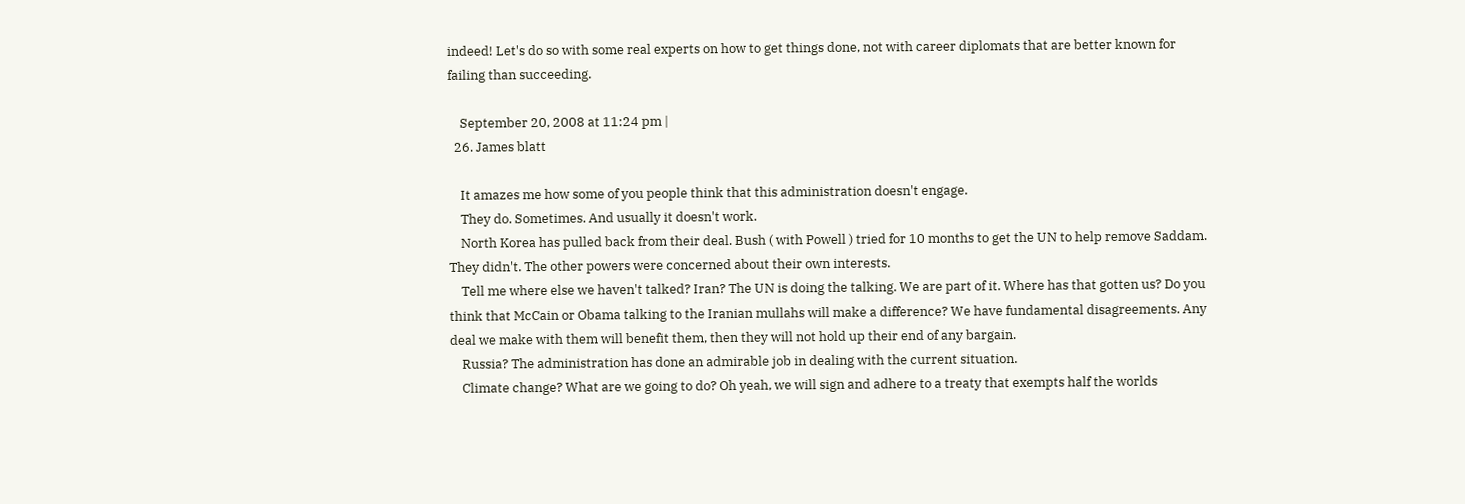indeed! Let's do so with some real experts on how to get things done, not with career diplomats that are better known for failing than succeeding.

    September 20, 2008 at 11:24 pm |
  26. James blatt

    It amazes me how some of you people think that this administration doesn't engage.
    They do. Sometimes. And usually it doesn't work.
    North Korea has pulled back from their deal. Bush ( with Powell ) tried for 10 months to get the UN to help remove Saddam. They didn't. The other powers were concerned about their own interests.
    Tell me where else we haven't talked? Iran? The UN is doing the talking. We are part of it. Where has that gotten us? Do you think that McCain or Obama talking to the Iranian mullahs will make a difference? We have fundamental disagreements. Any deal we make with them will benefit them, then they will not hold up their end of any bargain.
    Russia? The administration has done an admirable job in dealing with the current situation.
    Climate change? What are we going to do? Oh yeah, we will sign and adhere to a treaty that exempts half the worlds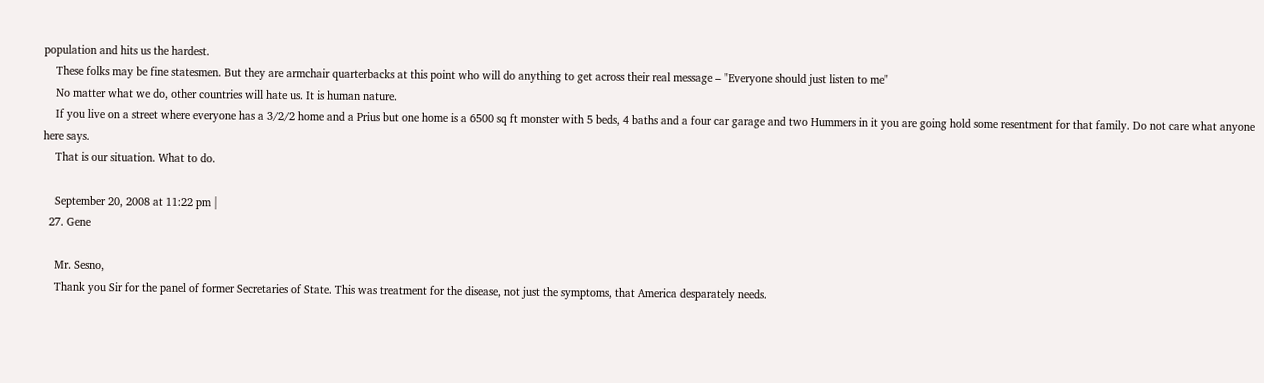population and hits us the hardest.
    These folks may be fine statesmen. But they are armchair quarterbacks at this point who will do anything to get across their real message – "Everyone should just listen to me"
    No matter what we do, other countries will hate us. It is human nature.
    If you live on a street where everyone has a 3/2/2 home and a Prius but one home is a 6500 sq ft monster with 5 beds, 4 baths and a four car garage and two Hummers in it you are going hold some resentment for that family. Do not care what anyone here says.
    That is our situation. What to do.

    September 20, 2008 at 11:22 pm |
  27. Gene

    Mr. Sesno,
    Thank you Sir for the panel of former Secretaries of State. This was treatment for the disease, not just the symptoms, that America desparately needs.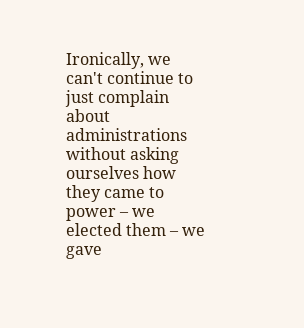Ironically, we can't continue to just complain about administrations without asking ourselves how they came to power – we elected them – we gave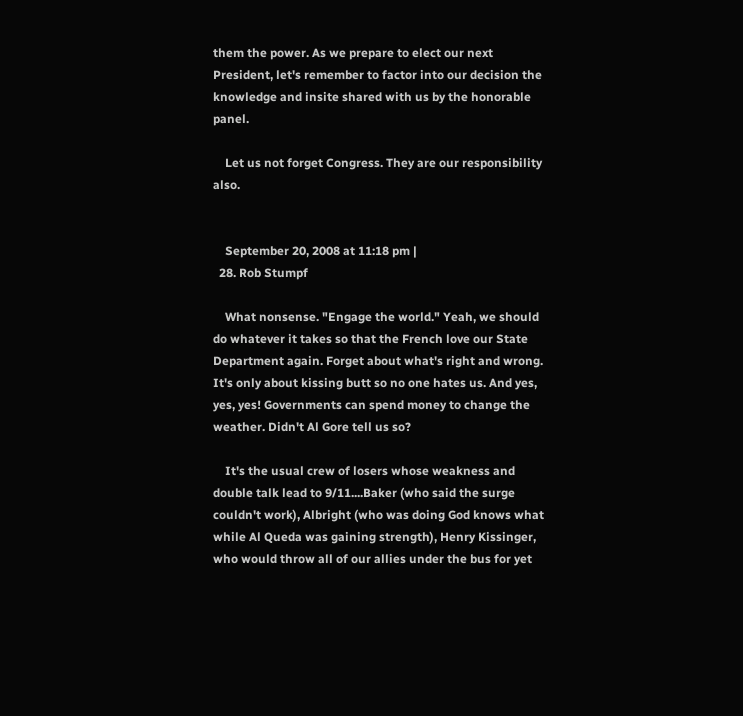them the power. As we prepare to elect our next President, let's remember to factor into our decision the knowledge and insite shared with us by the honorable panel.

    Let us not forget Congress. They are our responsibility also.


    September 20, 2008 at 11:18 pm |
  28. Rob Stumpf

    What nonsense. "Engage the world." Yeah, we should do whatever it takes so that the French love our State Department again. Forget about what's right and wrong. It's only about kissing butt so no one hates us. And yes, yes, yes! Governments can spend money to change the weather. Didn't Al Gore tell us so?

    It's the usual crew of losers whose weakness and double talk lead to 9/11....Baker (who said the surge couldn't work), Albright (who was doing God knows what while Al Queda was gaining strength), Henry Kissinger, who would throw all of our allies under the bus for yet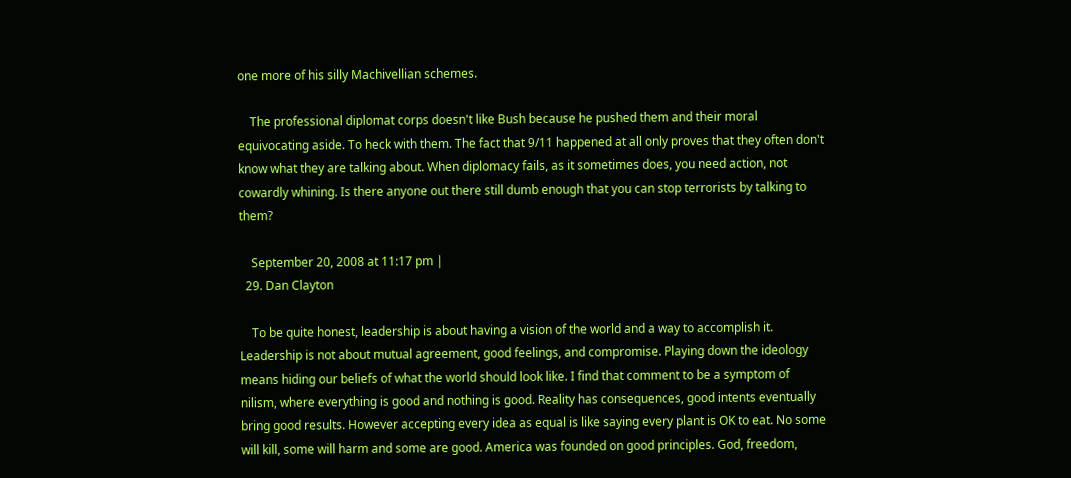one more of his silly Machivellian schemes.

    The professional diplomat corps doesn't like Bush because he pushed them and their moral equivocating aside. To heck with them. The fact that 9/11 happened at all only proves that they often don't know what they are talking about. When diplomacy fails, as it sometimes does, you need action, not cowardly whining. Is there anyone out there still dumb enough that you can stop terrorists by talking to them?

    September 20, 2008 at 11:17 pm |
  29. Dan Clayton

    To be quite honest, leadership is about having a vision of the world and a way to accomplish it. Leadership is not about mutual agreement, good feelings, and compromise. Playing down the ideology means hiding our beliefs of what the world should look like. I find that comment to be a symptom of nilism, where everything is good and nothing is good. Reality has consequences, good intents eventually bring good results. However accepting every idea as equal is like saying every plant is OK to eat. No some will kill, some will harm and some are good. America was founded on good principles. God, freedom,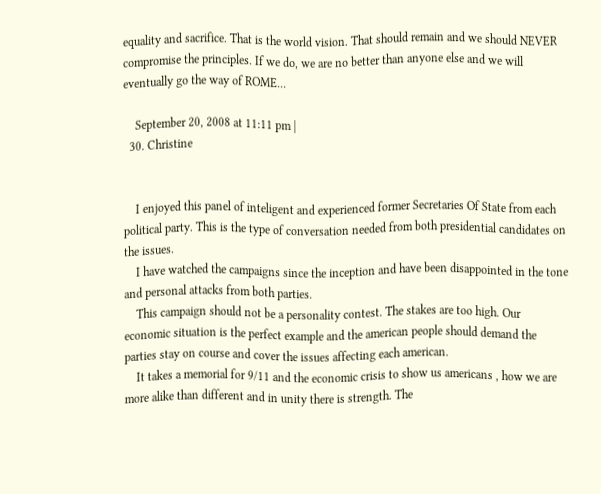equality and sacrifice. That is the world vision. That should remain and we should NEVER compromise the principles. If we do, we are no better than anyone else and we will eventually go the way of ROME...

    September 20, 2008 at 11:11 pm |
  30. Christine


    I enjoyed this panel of inteligent and experienced former Secretaries Of State from each political party. This is the type of conversation needed from both presidential candidates on the issues.
    I have watched the campaigns since the inception and have been disappointed in the tone and personal attacks from both parties.
    This campaign should not be a personality contest. The stakes are too high. Our economic situation is the perfect example and the american people should demand the parties stay on course and cover the issues affecting each american.
    It takes a memorial for 9/11 and the economic crisis to show us americans , how we are more alike than different and in unity there is strength. The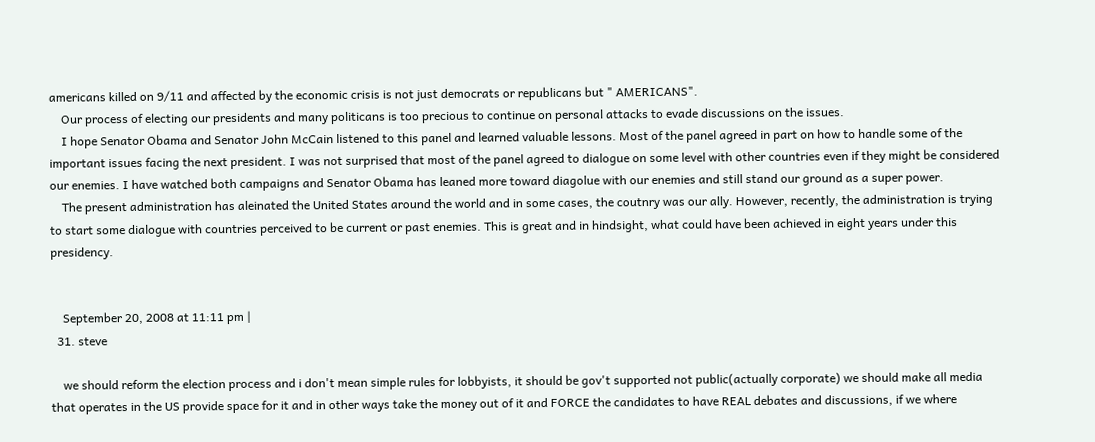americans killed on 9/11 and affected by the economic crisis is not just democrats or republicans but " AMERICANS".
    Our process of electing our presidents and many politicans is too precious to continue on personal attacks to evade discussions on the issues.
    I hope Senator Obama and Senator John McCain listened to this panel and learned valuable lessons. Most of the panel agreed in part on how to handle some of the important issues facing the next president. I was not surprised that most of the panel agreed to dialogue on some level with other countries even if they might be considered our enemies. I have watched both campaigns and Senator Obama has leaned more toward diagolue with our enemies and still stand our ground as a super power.
    The present administration has aleinated the United States around the world and in some cases, the coutnry was our ally. However, recently, the administration is trying to start some dialogue with countries perceived to be current or past enemies. This is great and in hindsight, what could have been achieved in eight years under this presidency.


    September 20, 2008 at 11:11 pm |
  31. steve

    we should reform the election process and i don't mean simple rules for lobbyists, it should be gov't supported not public(actually corporate) we should make all media that operates in the US provide space for it and in other ways take the money out of it and FORCE the candidates to have REAL debates and discussions, if we where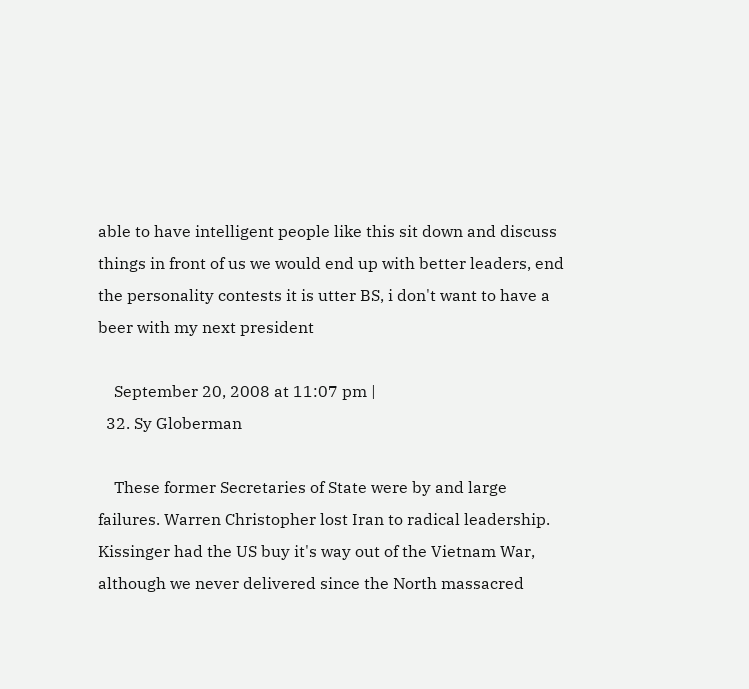able to have intelligent people like this sit down and discuss things in front of us we would end up with better leaders, end the personality contests it is utter BS, i don't want to have a beer with my next president

    September 20, 2008 at 11:07 pm |
  32. Sy Globerman

    These former Secretaries of State were by and large failures. Warren Christopher lost Iran to radical leadership. Kissinger had the US buy it's way out of the Vietnam War, although we never delivered since the North massacred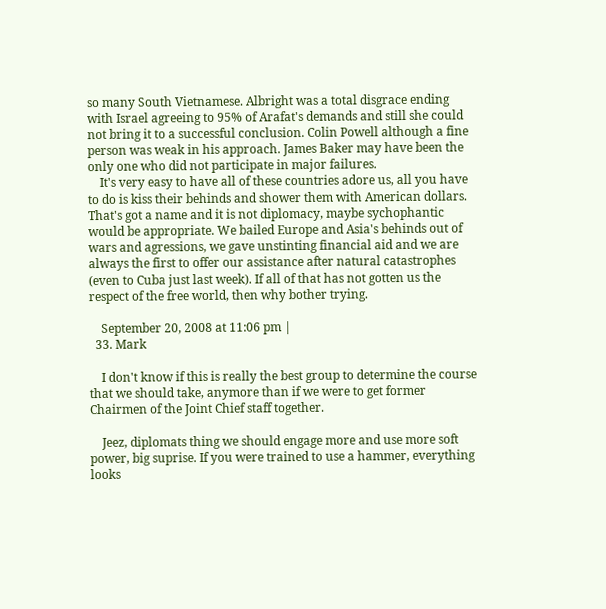so many South Vietnamese. Albright was a total disgrace ending with Israel agreeing to 95% of Arafat's demands and still she could not bring it to a successful conclusion. Colin Powell although a fine person was weak in his approach. James Baker may have been the only one who did not participate in major failures.
    It's very easy to have all of these countries adore us, all you have to do is kiss their behinds and shower them with American dollars. That's got a name and it is not diplomacy, maybe sychophantic would be appropriate. We bailed Europe and Asia's behinds out of wars and agressions, we gave unstinting financial aid and we are always the first to offer our assistance after natural catastrophes (even to Cuba just last week). If all of that has not gotten us the respect of the free world, then why bother trying.

    September 20, 2008 at 11:06 pm |
  33. Mark

    I don't know if this is really the best group to determine the course that we should take, anymore than if we were to get former Chairmen of the Joint Chief staff together.

    Jeez, diplomats thing we should engage more and use more soft power, big suprise. If you were trained to use a hammer, everything looks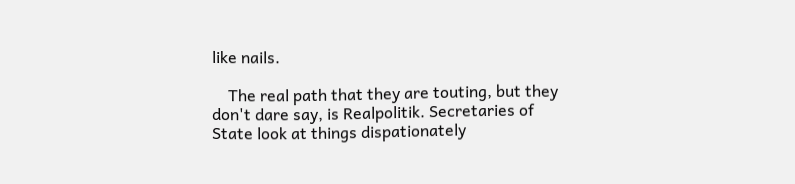like nails.

    The real path that they are touting, but they don't dare say, is Realpolitik. Secretaries of State look at things dispationately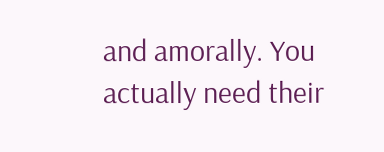and amorally. You actually need their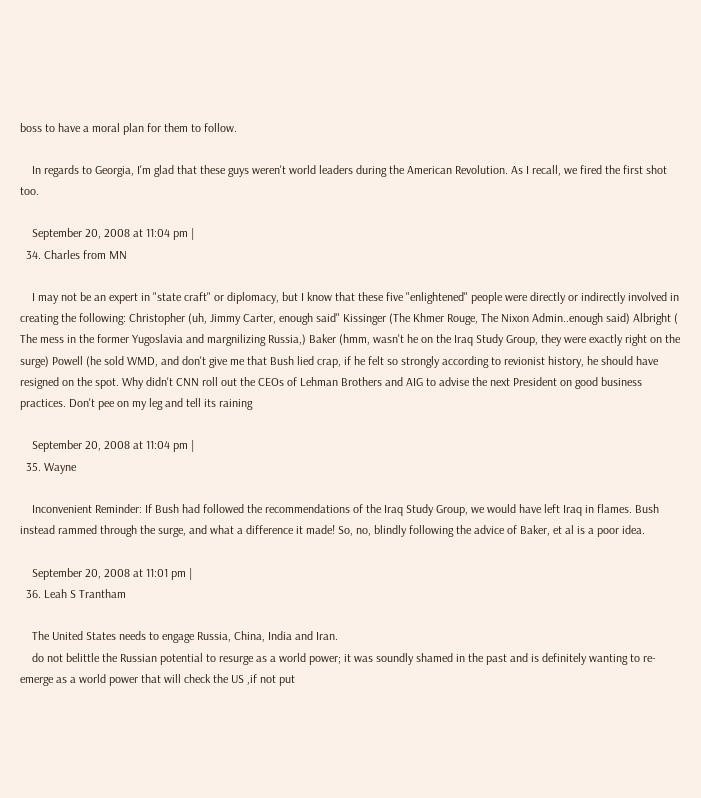boss to have a moral plan for them to follow.

    In regards to Georgia, I'm glad that these guys weren't world leaders during the American Revolution. As I recall, we fired the first shot too.

    September 20, 2008 at 11:04 pm |
  34. Charles from MN

    I may not be an expert in "state craft" or diplomacy, but I know that these five "enlightened" people were directly or indirectly involved in creating the following: Christopher (uh, Jimmy Carter, enough said" Kissinger (The Khmer Rouge, The Nixon Admin..enough said) Albright ( The mess in the former Yugoslavia and margnilizing Russia,) Baker (hmm, wasn't he on the Iraq Study Group, they were exactly right on the surge) Powell (he sold WMD, and don't give me that Bush lied crap, if he felt so strongly according to revionist history, he should have resigned on the spot. Why didn't CNN roll out the CEOs of Lehman Brothers and AIG to advise the next President on good business practices. Don't pee on my leg and tell its raining

    September 20, 2008 at 11:04 pm |
  35. Wayne

    Inconvenient Reminder: If Bush had followed the recommendations of the Iraq Study Group, we would have left Iraq in flames. Bush instead rammed through the surge, and what a difference it made! So, no, blindly following the advice of Baker, et al is a poor idea.

    September 20, 2008 at 11:01 pm |
  36. Leah S Trantham

    The United States needs to engage Russia, China, India and Iran.
    do not belittle the Russian potential to resurge as a world power; it was soundly shamed in the past and is definitely wanting to re-emerge as a world power that will check the US ,if not put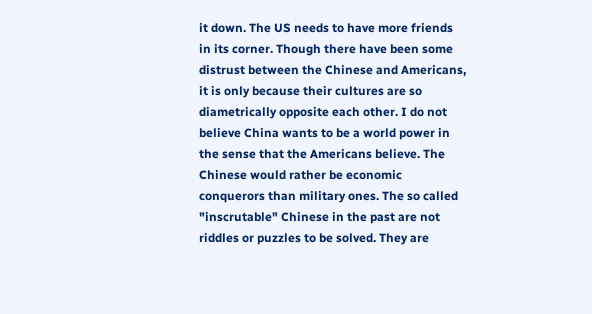it down. The US needs to have more friends in its corner. Though there have been some distrust between the Chinese and Americans, it is only because their cultures are so diametrically opposite each other. I do not believe China wants to be a world power in the sense that the Americans believe. The Chinese would rather be economic conquerors than military ones. The so called "inscrutable" Chinese in the past are not riddles or puzzles to be solved. They are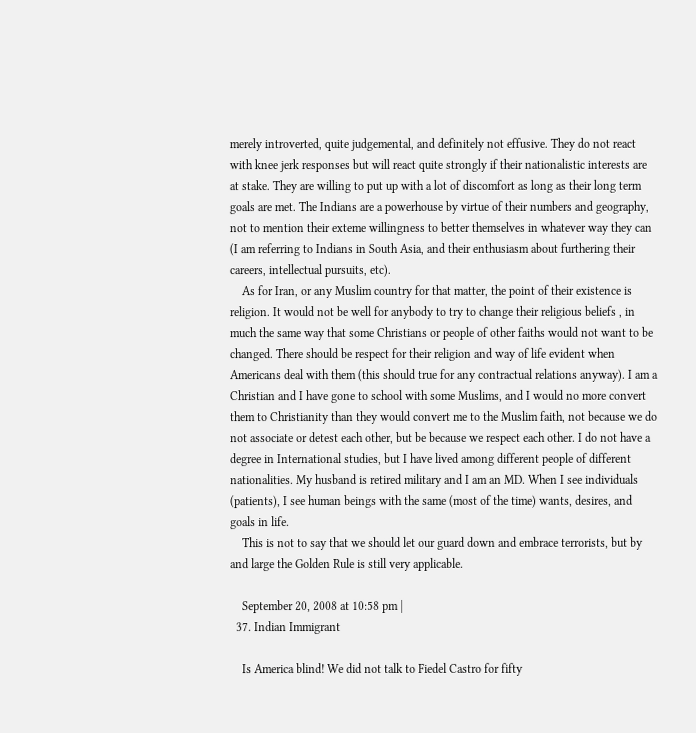merely introverted, quite judgemental, and definitely not effusive. They do not react with knee jerk responses but will react quite strongly if their nationalistic interests are at stake. They are willing to put up with a lot of discomfort as long as their long term goals are met. The Indians are a powerhouse by virtue of their numbers and geography, not to mention their exteme willingness to better themselves in whatever way they can (I am referring to Indians in South Asia, and their enthusiasm about furthering their careers, intellectual pursuits, etc).
    As for Iran, or any Muslim country for that matter, the point of their existence is religion. It would not be well for anybody to try to change their religious beliefs , in much the same way that some Christians or people of other faiths would not want to be changed. There should be respect for their religion and way of life evident when Americans deal with them (this should true for any contractual relations anyway). I am a Christian and I have gone to school with some Muslims, and I would no more convert them to Christianity than they would convert me to the Muslim faith, not because we do not associate or detest each other, but be because we respect each other. I do not have a degree in International studies, but I have lived among different people of different nationalities. My husband is retired military and I am an MD. When I see individuals (patients), I see human beings with the same (most of the time) wants, desires, and goals in life.
    This is not to say that we should let our guard down and embrace terrorists, but by and large the Golden Rule is still very applicable.

    September 20, 2008 at 10:58 pm |
  37. Indian Immigrant

    Is America blind! We did not talk to Fiedel Castro for fifty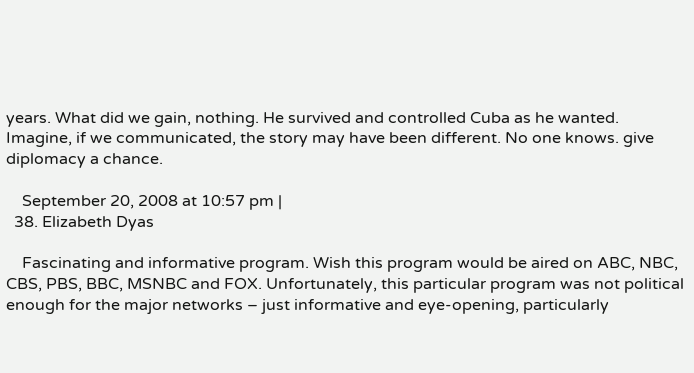years. What did we gain, nothing. He survived and controlled Cuba as he wanted. Imagine, if we communicated, the story may have been different. No one knows. give diplomacy a chance.

    September 20, 2008 at 10:57 pm |
  38. Elizabeth Dyas

    Fascinating and informative program. Wish this program would be aired on ABC, NBC, CBS, PBS, BBC, MSNBC and FOX. Unfortunately, this particular program was not political enough for the major networks – just informative and eye-opening, particularly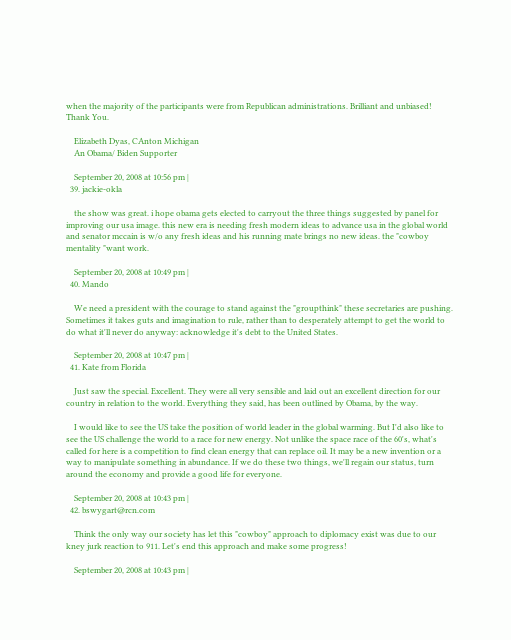when the majority of the participants were from Republican administrations. Brilliant and unbiased! Thank You.

    Elizabeth Dyas, CAnton Michigan
    An Obama/ Biden Supporter

    September 20, 2008 at 10:56 pm |
  39. jackie-okla

    the show was great. i hope obama gets elected to carryout the three things suggested by panel for improving our usa image. this new era is needing fresh modern ideas to advance usa in the global world and senator mccain is w/o any fresh ideas and his running mate brings no new ideas. the "cowboy mentality "want work.

    September 20, 2008 at 10:49 pm |
  40. Mando

    We need a president with the courage to stand against the "groupthink" these secretaries are pushing. Sometimes it takes guts and imagination to rule, rather than to desperately attempt to get the world to do what it'll never do anyway: acknowledge it's debt to the United States.

    September 20, 2008 at 10:47 pm |
  41. Kate from Florida

    Just saw the special. Excellent. They were all very sensible and laid out an excellent direction for our country in relation to the world. Everything they said, has been outlined by Obama, by the way.

    I would like to see the US take the position of world leader in the global warming. But I'd also like to see the US challenge the world to a race for new energy. Not unlike the space race of the 60's, what's called for here is a competition to find clean energy that can replace oil. It may be a new invention or a way to manipulate something in abundance. If we do these two things, we'll regain our status, turn around the economy and provide a good life for everyone.

    September 20, 2008 at 10:43 pm |
  42. bswygart@rcn.com

    Think the only way our society has let this "cowboy" approach to diplomacy exist was due to our kney jurk reaction to 911. Let's end this approach and make some progress!

    September 20, 2008 at 10:43 pm |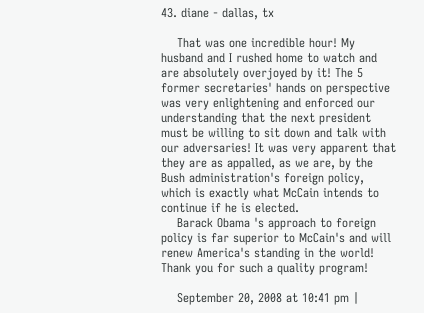43. diane - dallas, tx

    That was one incredible hour! My husband and I rushed home to watch and are absolutely overjoyed by it! The 5 former secretaries' hands on perspective was very enlightening and enforced our understanding that the next president must be willing to sit down and talk with our adversaries! It was very apparent that they are as appalled, as we are, by the Bush administration's foreign policy, which is exactly what McCain intends to continue if he is elected.
    Barack Obama 's approach to foreign policy is far superior to McCain's and will renew America's standing in the world! Thank you for such a quality program!

    September 20, 2008 at 10:41 pm |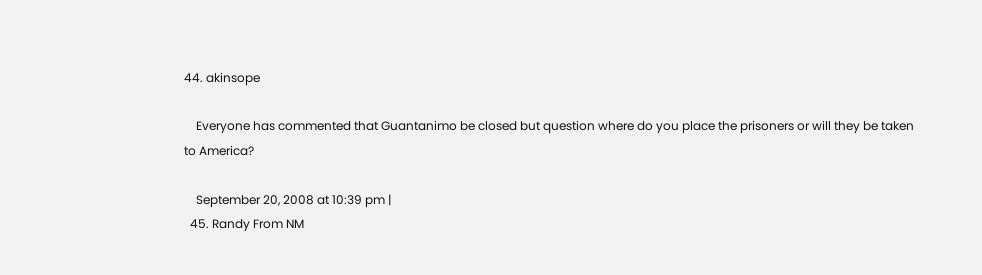44. akinsope

    Everyone has commented that Guantanimo be closed but question where do you place the prisoners or will they be taken to America?

    September 20, 2008 at 10:39 pm |
  45. Randy From NM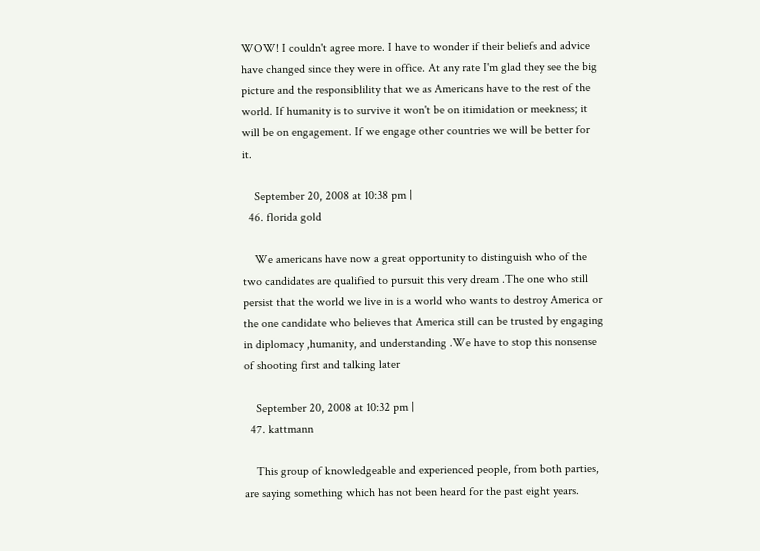WOW! I couldn't agree more. I have to wonder if their beliefs and advice have changed since they were in office. At any rate I'm glad they see the big picture and the responsiblility that we as Americans have to the rest of the world. If humanity is to survive it won't be on itimidation or meekness; it will be on engagement. If we engage other countries we will be better for it.

    September 20, 2008 at 10:38 pm |
  46. florida gold

    We americans have now a great opportunity to distinguish who of the two candidates are qualified to pursuit this very dream .The one who still persist that the world we live in is a world who wants to destroy America or the one candidate who believes that America still can be trusted by engaging in diplomacy ,humanity, and understanding .We have to stop this nonsense of shooting first and talking later

    September 20, 2008 at 10:32 pm |
  47. kattmann

    This group of knowledgeable and experienced people, from both parties, are saying something which has not been heard for the past eight years.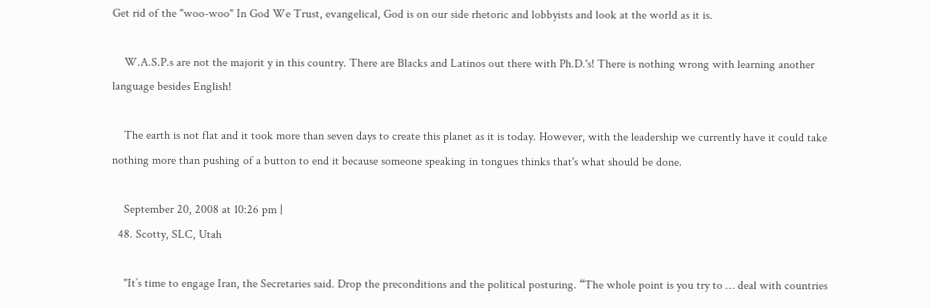Get rid of the "woo-woo" In God We Trust, evangelical, God is on our side rhetoric and lobbyists and look at the world as it is.

    W.A.S.P.s are not the majorit y in this country. There are Blacks and Latinos out there with Ph.D.'s! There is nothing wrong with learning another language besides English!

    The earth is not flat and it took more than seven days to create this planet as it is today. However, with the leadership we currently have it could take nothing more than pushing of a button to end it because someone speaking in tongues thinks that's what should be done.

    September 20, 2008 at 10:26 pm |
  48. Scotty, SLC, Utah

    "It’s time to engage Iran, the Secretaries said. Drop the preconditions and the political posturing. “The whole point is you try to … deal with countries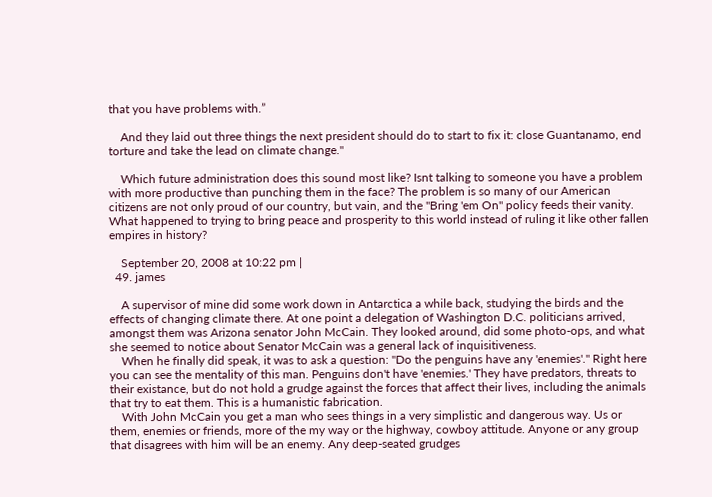that you have problems with.”

    And they laid out three things the next president should do to start to fix it: close Guantanamo, end torture and take the lead on climate change."

    Which future administration does this sound most like? Isnt talking to someone you have a problem with more productive than punching them in the face? The problem is so many of our American citizens are not only proud of our country, but vain, and the "Bring 'em On" policy feeds their vanity. What happened to trying to bring peace and prosperity to this world instead of ruling it like other fallen empires in history?

    September 20, 2008 at 10:22 pm |
  49. james

    A supervisor of mine did some work down in Antarctica a while back, studying the birds and the effects of changing climate there. At one point a delegation of Washington D.C. politicians arrived, amongst them was Arizona senator John McCain. They looked around, did some photo-ops, and what she seemed to notice about Senator McCain was a general lack of inquisitiveness.
    When he finally did speak, it was to ask a question: "Do the penguins have any 'enemies'." Right here you can see the mentality of this man. Penguins don't have 'enemies.' They have predators, threats to their existance, but do not hold a grudge against the forces that affect their lives, including the animals that try to eat them. This is a humanistic fabrication.
    With John McCain you get a man who sees things in a very simplistic and dangerous way. Us or them, enemies or friends, more of the my way or the highway, cowboy attitude. Anyone or any group that disagrees with him will be an enemy. Any deep-seated grudges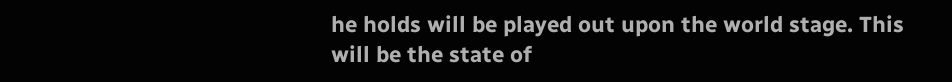he holds will be played out upon the world stage. This will be the state of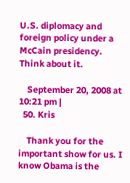U.S. diplomacy and foreign policy under a McCain presidency. Think about it.

    September 20, 2008 at 10:21 pm |
  50. Kris

    Thank you for the important show for us. I know Obama is the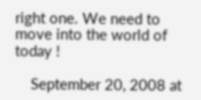right one. We need to move into the world of today !

    September 20, 2008 at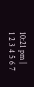10:21 pm |
1 2 3 4 5 6 7